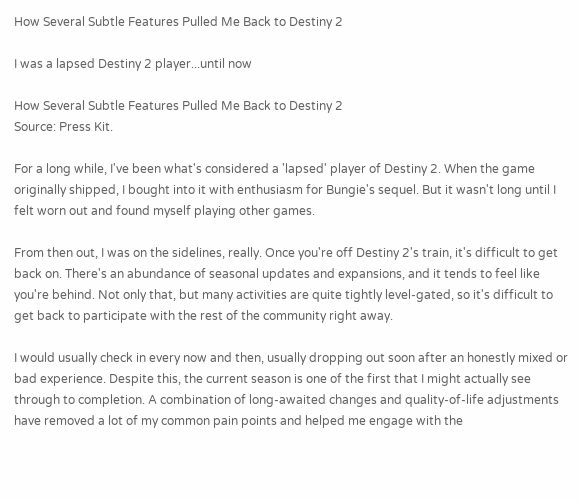How Several Subtle Features Pulled Me Back to Destiny 2

I was a lapsed Destiny 2 player...until now

How Several Subtle Features Pulled Me Back to Destiny 2
Source: Press Kit.

For a long while, I've been what's considered a 'lapsed' player of Destiny 2. When the game originally shipped, I bought into it with enthusiasm for Bungie's sequel. But it wasn't long until I felt worn out and found myself playing other games.

From then out, I was on the sidelines, really. Once you're off Destiny 2's train, it's difficult to get back on. There's an abundance of seasonal updates and expansions, and it tends to feel like you're behind. Not only that, but many activities are quite tightly level-gated, so it's difficult to get back to participate with the rest of the community right away.

I would usually check in every now and then, usually dropping out soon after an honestly mixed or bad experience. Despite this, the current season is one of the first that I might actually see through to completion. A combination of long-awaited changes and quality-of-life adjustments have removed a lot of my common pain points and helped me engage with the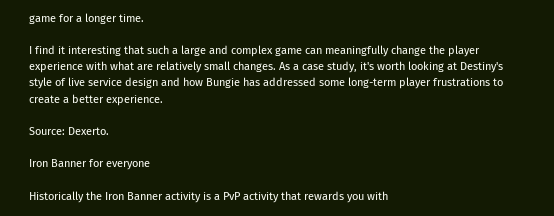game for a longer time.

I find it interesting that such a large and complex game can meaningfully change the player experience with what are relatively small changes. As a case study, it's worth looking at Destiny's style of live service design and how Bungie has addressed some long-term player frustrations to create a better experience.

Source: Dexerto.

Iron Banner for everyone

Historically the Iron Banner activity is a PvP activity that rewards you with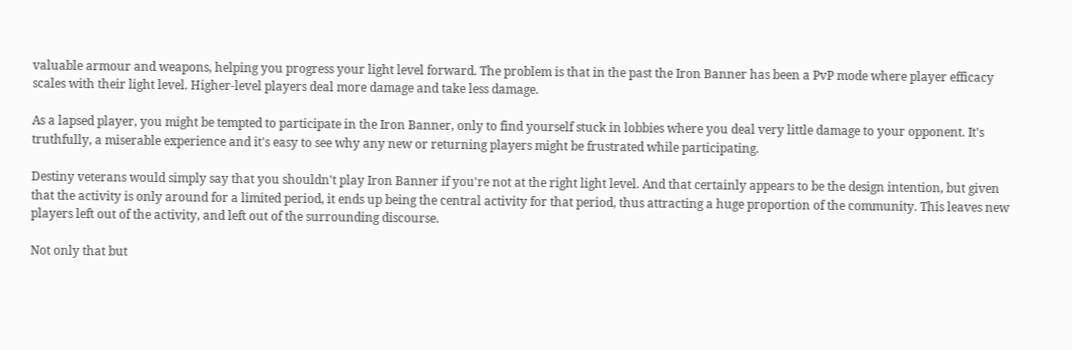valuable armour and weapons, helping you progress your light level forward. The problem is that in the past the Iron Banner has been a PvP mode where player efficacy scales with their light level. Higher-level players deal more damage and take less damage.

As a lapsed player, you might be tempted to participate in the Iron Banner, only to find yourself stuck in lobbies where you deal very little damage to your opponent. It's truthfully, a miserable experience and it's easy to see why any new or returning players might be frustrated while participating.

Destiny veterans would simply say that you shouldn't play Iron Banner if you're not at the right light level. And that certainly appears to be the design intention, but given that the activity is only around for a limited period, it ends up being the central activity for that period, thus attracting a huge proportion of the community. This leaves new players left out of the activity, and left out of the surrounding discourse.

Not only that but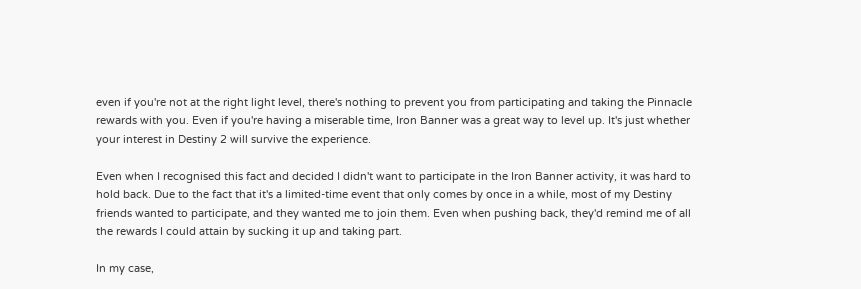even if you're not at the right light level, there's nothing to prevent you from participating and taking the Pinnacle rewards with you. Even if you're having a miserable time, Iron Banner was a great way to level up. It's just whether your interest in Destiny 2 will survive the experience.

Even when I recognised this fact and decided I didn't want to participate in the Iron Banner activity, it was hard to hold back. Due to the fact that it's a limited-time event that only comes by once in a while, most of my Destiny friends wanted to participate, and they wanted me to join them. Even when pushing back, they'd remind me of all the rewards I could attain by sucking it up and taking part.

In my case,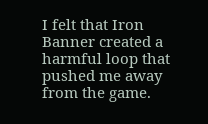I felt that Iron Banner created a harmful loop that pushed me away from the game.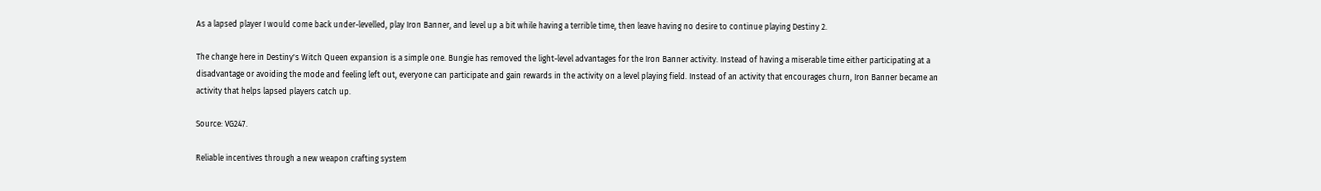As a lapsed player I would come back under-levelled, play Iron Banner, and level up a bit while having a terrible time, then leave having no desire to continue playing Destiny 2.

The change here in Destiny's Witch Queen expansion is a simple one. Bungie has removed the light-level advantages for the Iron Banner activity. Instead of having a miserable time either participating at a disadvantage or avoiding the mode and feeling left out, everyone can participate and gain rewards in the activity on a level playing field. Instead of an activity that encourages churn, Iron Banner became an activity that helps lapsed players catch up.

Source: VG247.

Reliable incentives through a new weapon crafting system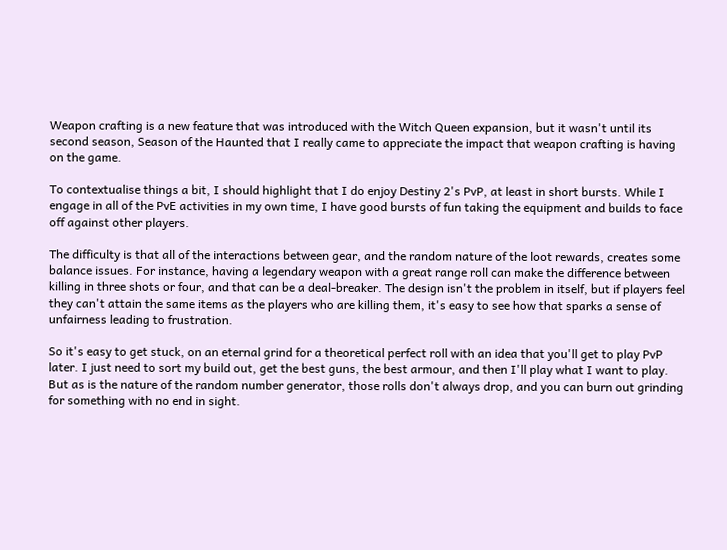Weapon crafting is a new feature that was introduced with the Witch Queen expansion, but it wasn't until its second season, Season of the Haunted that I really came to appreciate the impact that weapon crafting is having on the game.

To contextualise things a bit, I should highlight that I do enjoy Destiny 2's PvP, at least in short bursts. While I engage in all of the PvE activities in my own time, I have good bursts of fun taking the equipment and builds to face off against other players.

The difficulty is that all of the interactions between gear, and the random nature of the loot rewards, creates some balance issues. For instance, having a legendary weapon with a great range roll can make the difference between killing in three shots or four, and that can be a deal-breaker. The design isn't the problem in itself, but if players feel they can't attain the same items as the players who are killing them, it's easy to see how that sparks a sense of unfairness leading to frustration.

So it's easy to get stuck, on an eternal grind for a theoretical perfect roll with an idea that you'll get to play PvP later. I just need to sort my build out, get the best guns, the best armour, and then I'll play what I want to play. But as is the nature of the random number generator, those rolls don't always drop, and you can burn out grinding for something with no end in sight.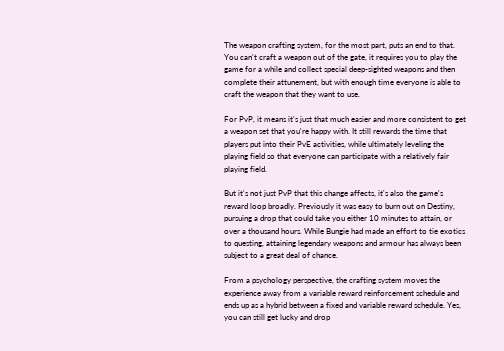The weapon crafting system, for the most part, puts an end to that. You can't craft a weapon out of the gate, it requires you to play the game for a while and collect special deep-sighted weapons and then complete their attunement, but with enough time everyone is able to craft the weapon that they want to use.

For PvP, it means it's just that much easier and more consistent to get a weapon set that you're happy with. It still rewards the time that players put into their PvE activities, while ultimately leveling the playing field so that everyone can participate with a relatively fair playing field.

But it's not just PvP that this change affects, it's also the game's reward loop broadly. Previously it was easy to burn out on Destiny, pursuing a drop that could take you either 10 minutes to attain, or over a thousand hours. While Bungie had made an effort to tie exotics to questing, attaining legendary weapons and armour has always been subject to a great deal of chance.

From a psychology perspective, the crafting system moves the experience away from a variable reward reinforcement schedule and ends up as a hybrid between a fixed and variable reward schedule. Yes, you can still get lucky and drop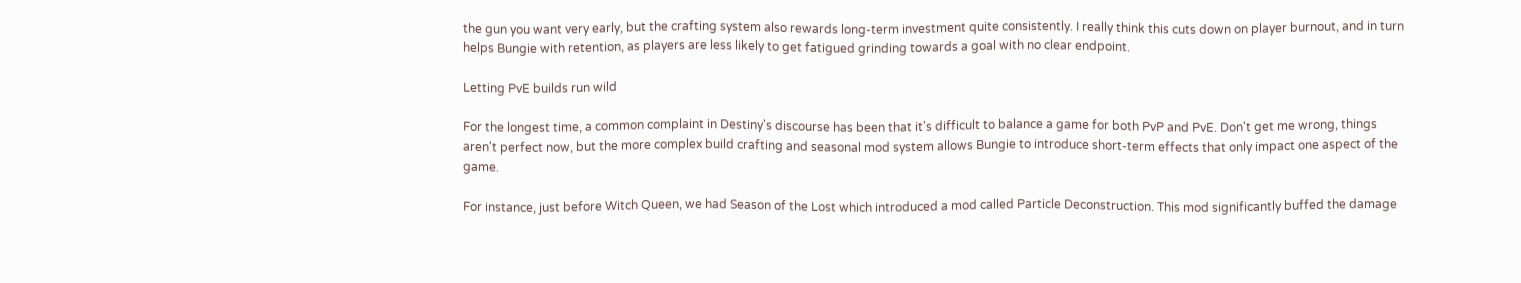the gun you want very early, but the crafting system also rewards long-term investment quite consistently. I really think this cuts down on player burnout, and in turn helps Bungie with retention, as players are less likely to get fatigued grinding towards a goal with no clear endpoint.

Letting PvE builds run wild

For the longest time, a common complaint in Destiny's discourse has been that it's difficult to balance a game for both PvP and PvE. Don't get me wrong, things aren't perfect now, but the more complex build crafting and seasonal mod system allows Bungie to introduce short-term effects that only impact one aspect of the game.

For instance, just before Witch Queen, we had Season of the Lost which introduced a mod called Particle Deconstruction. This mod significantly buffed the damage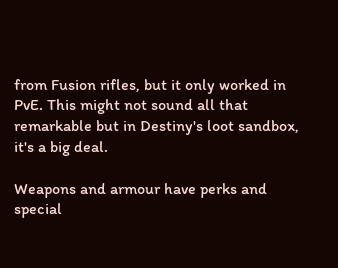from Fusion rifles, but it only worked in PvE. This might not sound all that remarkable but in Destiny's loot sandbox, it's a big deal.

Weapons and armour have perks and special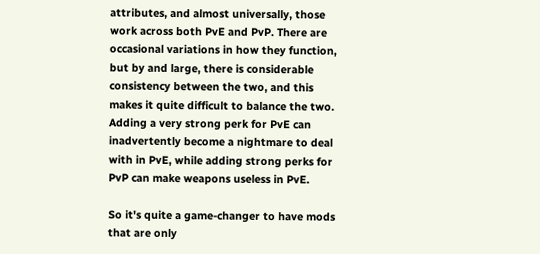attributes, and almost universally, those work across both PvE and PvP. There are occasional variations in how they function, but by and large, there is considerable consistency between the two, and this makes it quite difficult to balance the two. Adding a very strong perk for PvE can inadvertently become a nightmare to deal with in PvE, while adding strong perks for PvP can make weapons useless in PvE.

So it's quite a game-changer to have mods that are only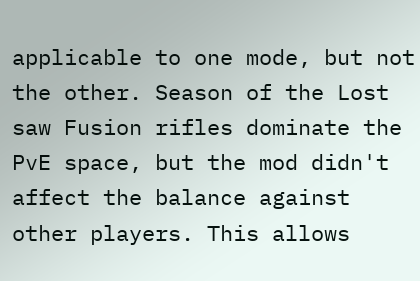applicable to one mode, but not the other. Season of the Lost saw Fusion rifles dominate the PvE space, but the mod didn't affect the balance against other players. This allows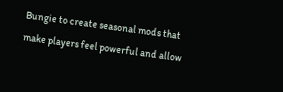Bungie to create seasonal mods that make players feel powerful and allow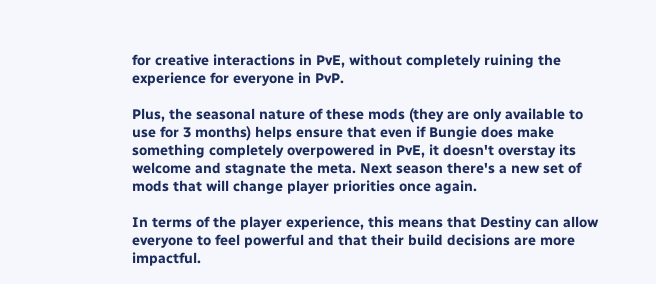for creative interactions in PvE, without completely ruining the experience for everyone in PvP.

Plus, the seasonal nature of these mods (they are only available to use for 3 months) helps ensure that even if Bungie does make something completely overpowered in PvE, it doesn't overstay its welcome and stagnate the meta. Next season there's a new set of mods that will change player priorities once again.

In terms of the player experience, this means that Destiny can allow everyone to feel powerful and that their build decisions are more impactful.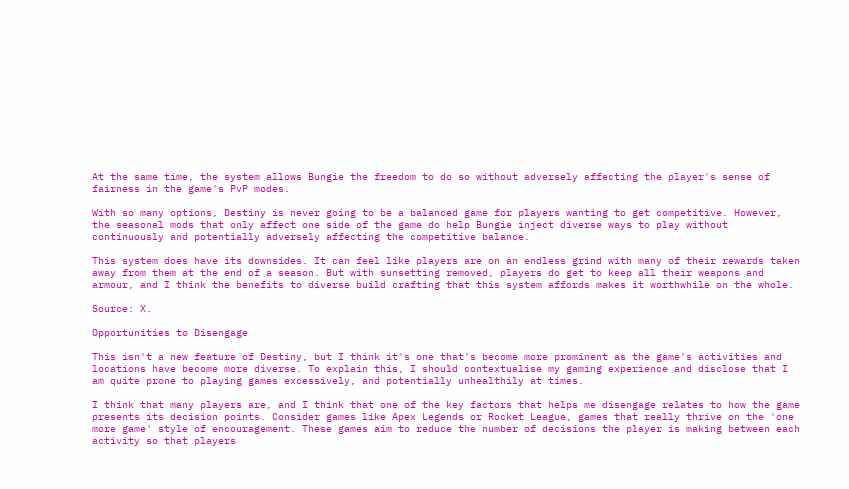At the same time, the system allows Bungie the freedom to do so without adversely affecting the player's sense of fairness in the game's PvP modes.

With so many options, Destiny is never going to be a balanced game for players wanting to get competitive. However, the seasonal mods that only affect one side of the game do help Bungie inject diverse ways to play without continuously and potentially adversely affecting the competitive balance.

This system does have its downsides. It can feel like players are on an endless grind with many of their rewards taken away from them at the end of a season. But with sunsetting removed, players do get to keep all their weapons and armour, and I think the benefits to diverse build crafting that this system affords makes it worthwhile on the whole.

Source: X.

Opportunities to Disengage

This isn't a new feature of Destiny, but I think it's one that's become more prominent as the game's activities and locations have become more diverse. To explain this, I should contextualise my gaming experience and disclose that I am quite prone to playing games excessively, and potentially unhealthily at times.

I think that many players are, and I think that one of the key factors that helps me disengage relates to how the game presents its decision points. Consider games like Apex Legends or Rocket League, games that really thrive on the 'one more game' style of encouragement. These games aim to reduce the number of decisions the player is making between each activity so that players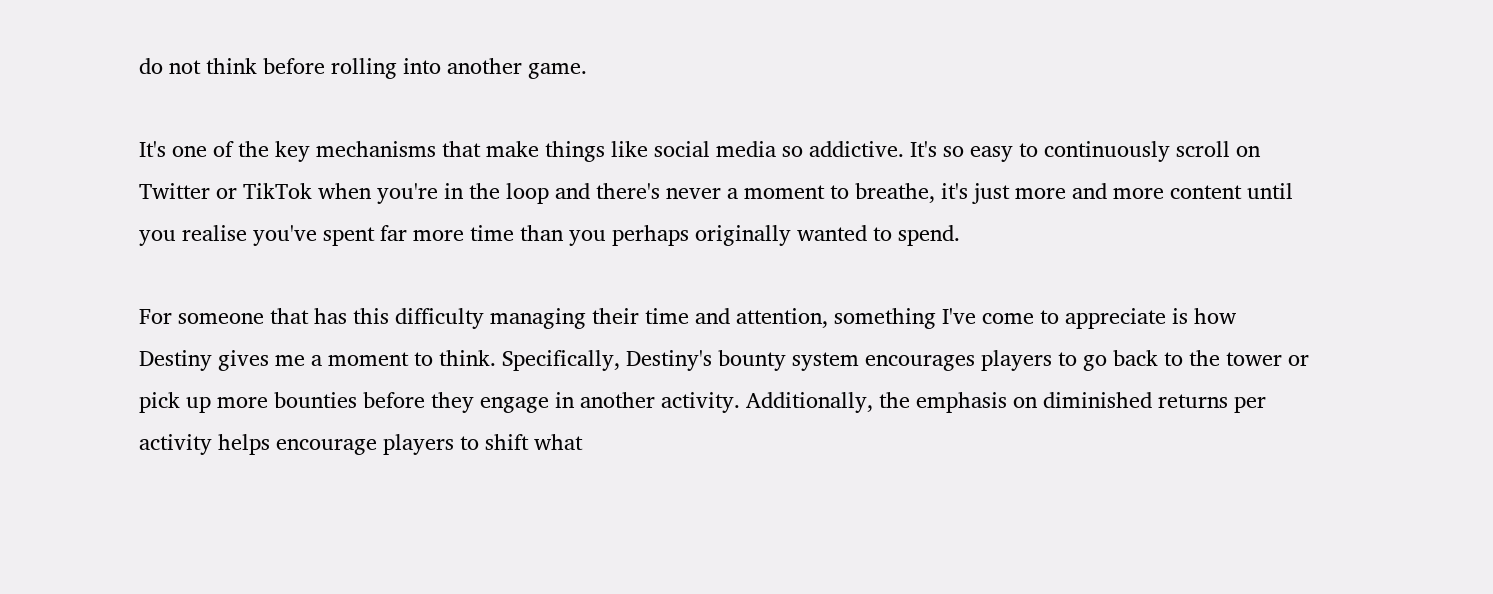do not think before rolling into another game.

It's one of the key mechanisms that make things like social media so addictive. It's so easy to continuously scroll on Twitter or TikTok when you're in the loop and there's never a moment to breathe, it's just more and more content until you realise you've spent far more time than you perhaps originally wanted to spend.

For someone that has this difficulty managing their time and attention, something I've come to appreciate is how Destiny gives me a moment to think. Specifically, Destiny's bounty system encourages players to go back to the tower or pick up more bounties before they engage in another activity. Additionally, the emphasis on diminished returns per activity helps encourage players to shift what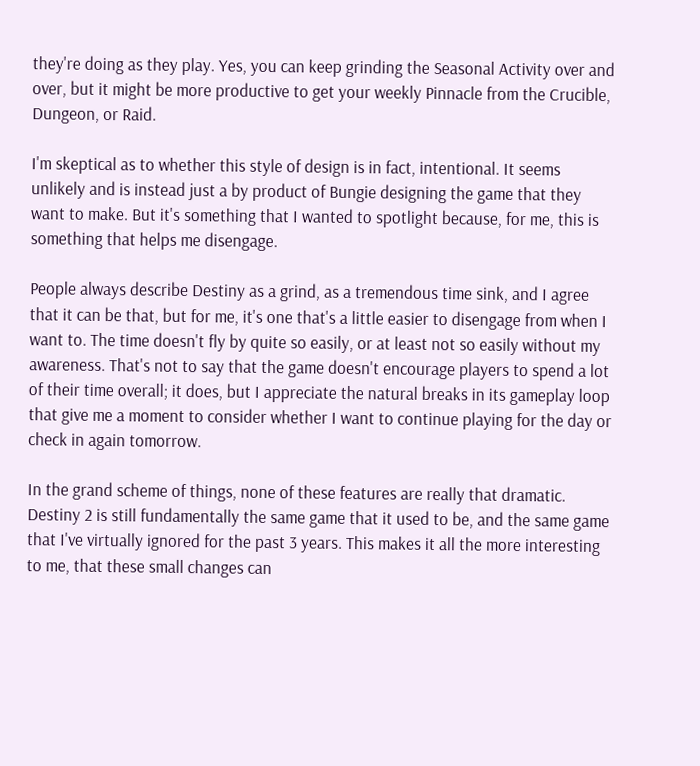they're doing as they play. Yes, you can keep grinding the Seasonal Activity over and over, but it might be more productive to get your weekly Pinnacle from the Crucible, Dungeon, or Raid.

I'm skeptical as to whether this style of design is in fact, intentional. It seems unlikely and is instead just a by product of Bungie designing the game that they want to make. But it's something that I wanted to spotlight because, for me, this is something that helps me disengage.

People always describe Destiny as a grind, as a tremendous time sink, and I agree that it can be that, but for me, it's one that's a little easier to disengage from when I want to. The time doesn't fly by quite so easily, or at least not so easily without my awareness. That's not to say that the game doesn't encourage players to spend a lot of their time overall; it does, but I appreciate the natural breaks in its gameplay loop that give me a moment to consider whether I want to continue playing for the day or check in again tomorrow.

In the grand scheme of things, none of these features are really that dramatic. Destiny 2 is still fundamentally the same game that it used to be, and the same game that I've virtually ignored for the past 3 years. This makes it all the more interesting to me, that these small changes can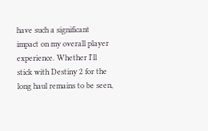have such a significant impact on my overall player experience. Whether I'll stick with Destiny 2 for the long haul remains to be seen,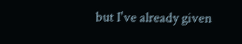but I've already given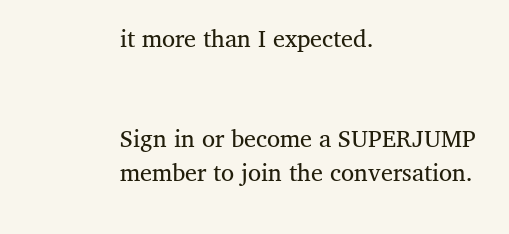it more than I expected.


Sign in or become a SUPERJUMP member to join the conversation.